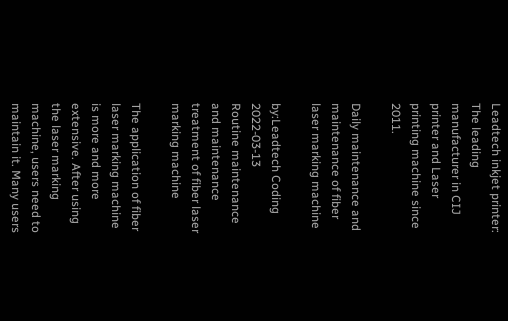Leadtech inkjet printer: The leading manufacturer in CIJ printer and Laser printing machine since 2011.

Daily maintenance and maintenance of fiber laser marking machine

by:Leadtech Coding     2022-03-13
Routine maintenance and maintenance treatment of fiber laser marking machine

The application of fiber laser marking machine is more and more extensive. After using the laser marking machine, users need to maintain it. Many users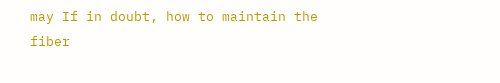may If in doubt, how to maintain the fiber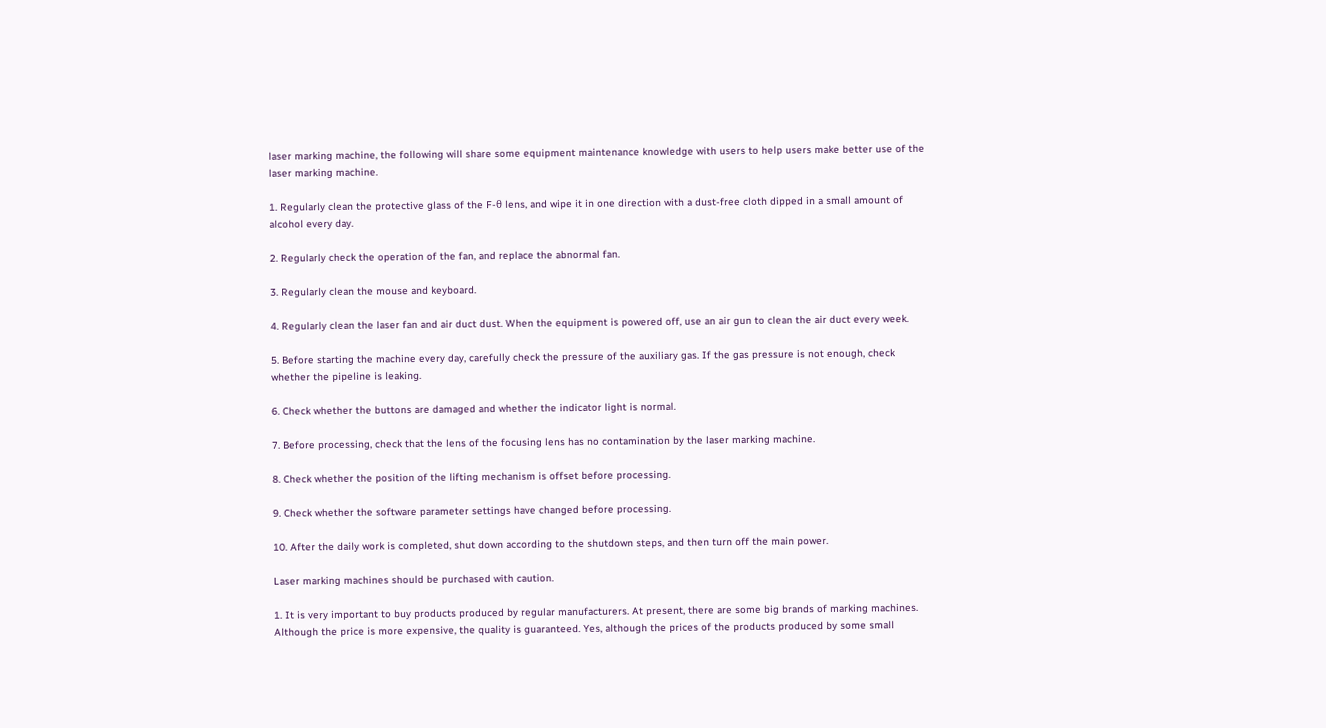laser marking machine, the following will share some equipment maintenance knowledge with users to help users make better use of the laser marking machine.

1. Regularly clean the protective glass of the F-θ lens, and wipe it in one direction with a dust-free cloth dipped in a small amount of alcohol every day.

2. Regularly check the operation of the fan, and replace the abnormal fan.

3. Regularly clean the mouse and keyboard.

4. Regularly clean the laser fan and air duct dust. When the equipment is powered off, use an air gun to clean the air duct every week.

5. Before starting the machine every day, carefully check the pressure of the auxiliary gas. If the gas pressure is not enough, check whether the pipeline is leaking.

6. Check whether the buttons are damaged and whether the indicator light is normal.

7. Before processing, check that the lens of the focusing lens has no contamination by the laser marking machine.

8. Check whether the position of the lifting mechanism is offset before processing.

9. Check whether the software parameter settings have changed before processing.

10. After the daily work is completed, shut down according to the shutdown steps, and then turn off the main power.

Laser marking machines should be purchased with caution.

1. It is very important to buy products produced by regular manufacturers. At present, there are some big brands of marking machines. Although the price is more expensive, the quality is guaranteed. Yes, although the prices of the products produced by some small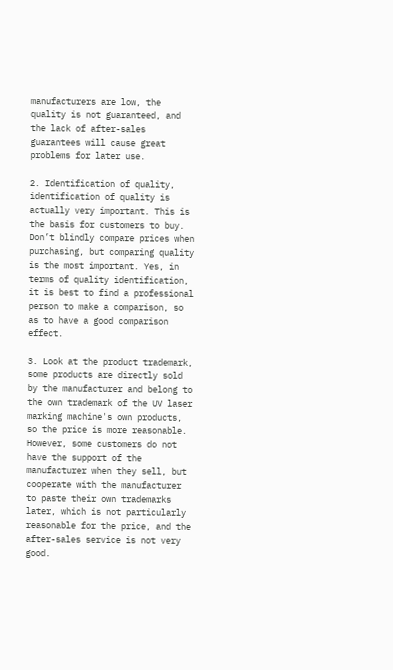manufacturers are low, the quality is not guaranteed, and the lack of after-sales guarantees will cause great problems for later use.

2. Identification of quality, identification of quality is actually very important. This is the basis for customers to buy. Don’t blindly compare prices when purchasing, but comparing quality is the most important. Yes, in terms of quality identification, it is best to find a professional person to make a comparison, so as to have a good comparison effect.

3. Look at the product trademark, some products are directly sold by the manufacturer and belong to the own trademark of the UV laser marking machine's own products, so the price is more reasonable. However, some customers do not have the support of the manufacturer when they sell, but cooperate with the manufacturer to paste their own trademarks later, which is not particularly reasonable for the price, and the after-sales service is not very good.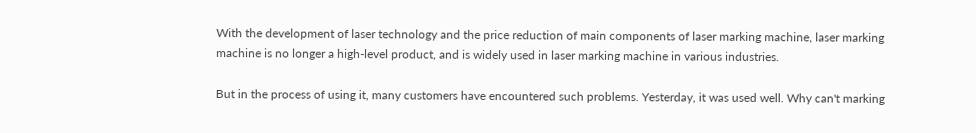With the development of laser technology and the price reduction of main components of laser marking machine, laser marking machine is no longer a high-level product, and is widely used in laser marking machine in various industries.

But in the process of using it, many customers have encountered such problems. Yesterday, it was used well. Why can't marking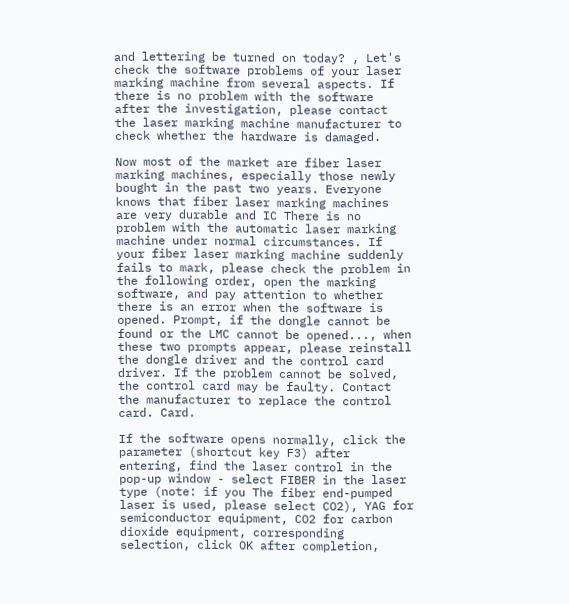and lettering be turned on today? , Let's check the software problems of your laser marking machine from several aspects. If there is no problem with the software after the investigation, please contact the laser marking machine manufacturer to check whether the hardware is damaged.

Now most of the market are fiber laser marking machines, especially those newly bought in the past two years. Everyone knows that fiber laser marking machines are very durable and IC There is no problem with the automatic laser marking machine under normal circumstances. If your fiber laser marking machine suddenly fails to mark, please check the problem in the following order, open the marking software, and pay attention to whether there is an error when the software is opened. Prompt, if the dongle cannot be found or the LMC cannot be opened..., when these two prompts appear, please reinstall the dongle driver and the control card driver. If the problem cannot be solved, the control card may be faulty. Contact the manufacturer to replace the control card. Card.

If the software opens normally, click the parameter (shortcut key F3) after entering, find the laser control in the pop-up window - select FIBER in the laser type (note: if you The fiber end-pumped laser is used, please select CO2), YAG for semiconductor equipment, CO2 for carbon dioxide equipment, corresponding selection, click OK after completion,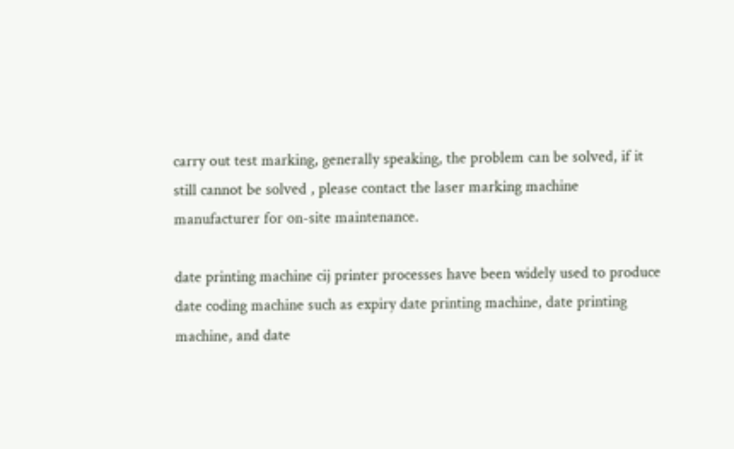carry out test marking, generally speaking, the problem can be solved, if it still cannot be solved , please contact the laser marking machine manufacturer for on-site maintenance.

date printing machine cij printer processes have been widely used to produce date coding machine such as expiry date printing machine, date printing machine, and date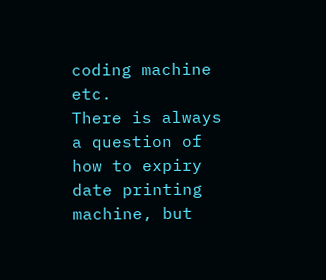coding machine etc.
There is always a question of how to expiry date printing machine, but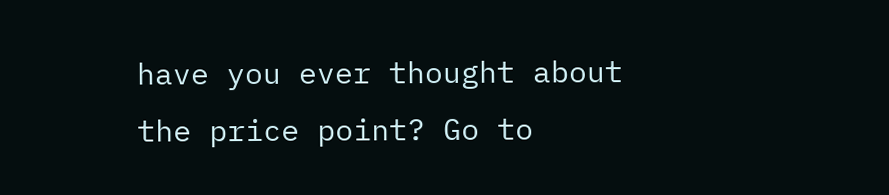have you ever thought about the price point? Go to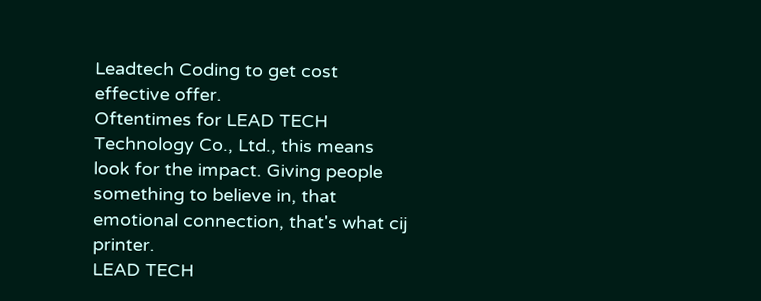Leadtech Coding to get cost effective offer.
Oftentimes for LEAD TECH Technology Co., Ltd., this means look for the impact. Giving people something to believe in, that emotional connection, that's what cij printer.
LEAD TECH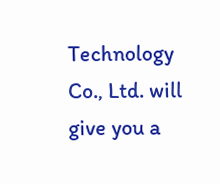Technology Co., Ltd. will give you a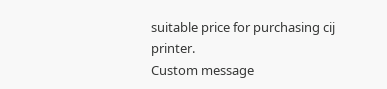suitable price for purchasing cij printer.
Custom message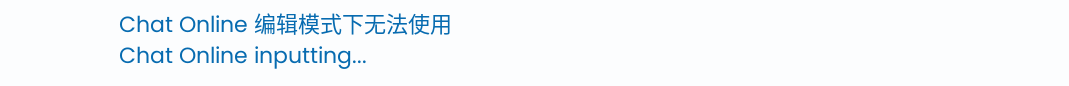Chat Online 编辑模式下无法使用
Chat Online inputting...